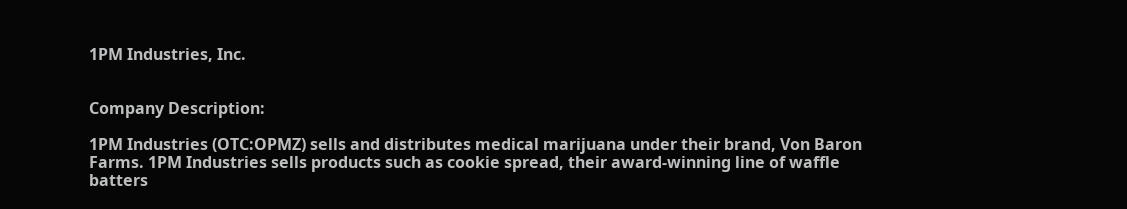1PM Industries, Inc.


Company Description:

1PM Industries (OTC:OPMZ) sells and distributes medical marijuana under their brand, Von Baron Farms. 1PM Industries sells products such as cookie spread, their award-winning line of waffle batters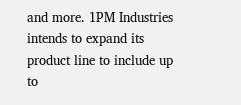and more. 1PM Industries intends to expand its product line to include up to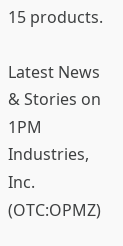15 products.

Latest News & Stories on 1PM Industries, Inc. (OTC:OPMZ)